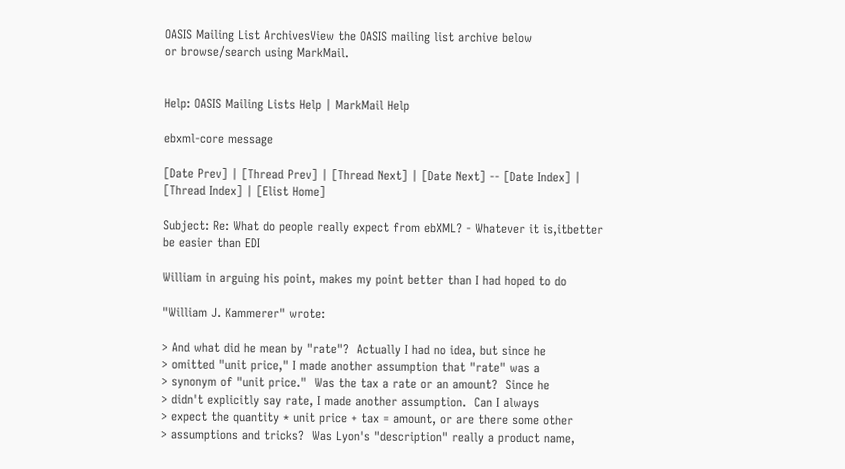OASIS Mailing List ArchivesView the OASIS mailing list archive below
or browse/search using MarkMail.


Help: OASIS Mailing Lists Help | MarkMail Help

ebxml-core message

[Date Prev] | [Thread Prev] | [Thread Next] | [Date Next] -- [Date Index] | [Thread Index] | [Elist Home]

Subject: Re: What do people really expect from ebXML? - Whatever it is,itbetter be easier than EDI

William in arguing his point, makes my point better than I had hoped to do

"William J. Kammerer" wrote:

> And what did he mean by "rate"?  Actually I had no idea, but since he
> omitted "unit price," I made another assumption that "rate" was a
> synonym of "unit price."  Was the tax a rate or an amount?  Since he
> didn't explicitly say rate, I made another assumption.  Can I always
> expect the quantity * unit price + tax = amount, or are there some other
> assumptions and tricks?  Was Lyon's "description" really a product name,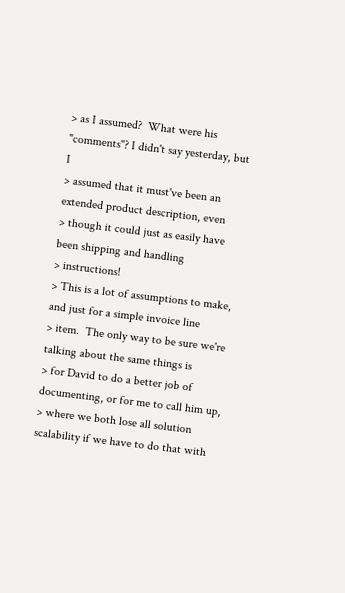> as I assumed?  What were his "comments"? I didn't say yesterday, but I
> assumed that it must've been an extended product description, even
> though it could just as easily have been shipping and handling
> instructions!
> This is a lot of assumptions to make, and just for a simple invoice line
> item.  The only way to be sure we're talking about the same things is
> for David to do a better job of documenting, or for me to call him up,
> where we both lose all solution scalability if we have to do that with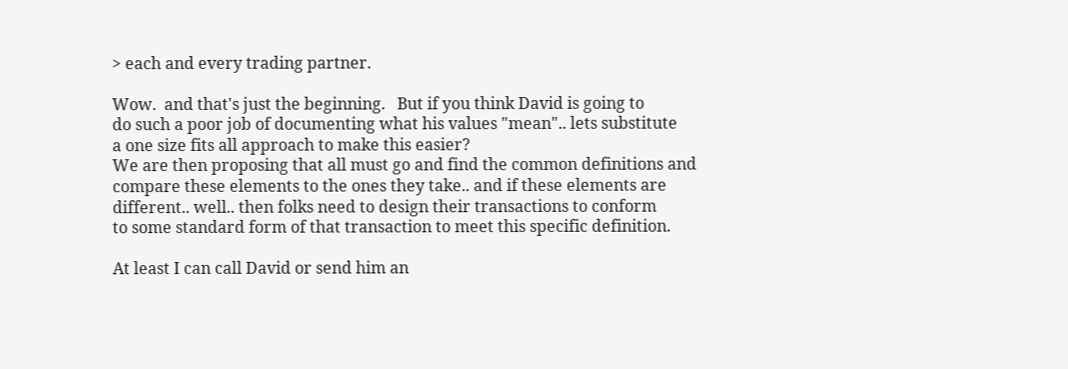> each and every trading partner.

Wow.  and that's just the beginning.   But if you think David is going to
do such a poor job of documenting what his values "mean".. lets substitute
a one size fits all approach to make this easier?
We are then proposing that all must go and find the common definitions and
compare these elements to the ones they take.. and if these elements are
different.. well.. then folks need to design their transactions to conform
to some standard form of that transaction to meet this specific definition.

At least I can call David or send him an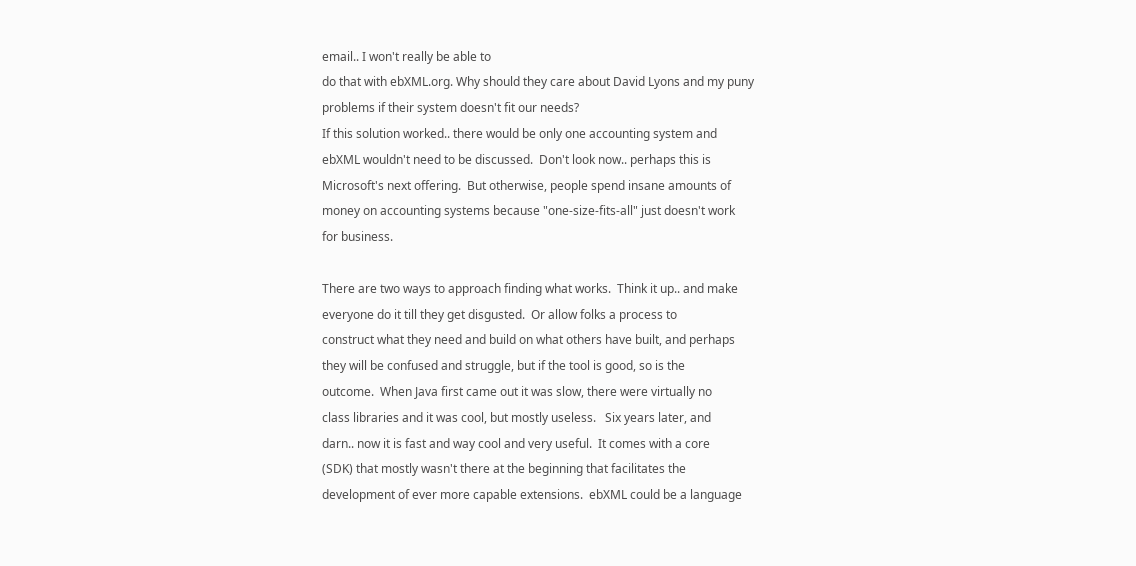email.. I won't really be able to
do that with ebXML.org. Why should they care about David Lyons and my puny
problems if their system doesn't fit our needs?
If this solution worked.. there would be only one accounting system and
ebXML wouldn't need to be discussed.  Don't look now.. perhaps this is
Microsoft's next offering.  But otherwise, people spend insane amounts of
money on accounting systems because "one-size-fits-all" just doesn't work
for business.

There are two ways to approach finding what works.  Think it up.. and make
everyone do it till they get disgusted.  Or allow folks a process to
construct what they need and build on what others have built, and perhaps
they will be confused and struggle, but if the tool is good, so is the
outcome.  When Java first came out it was slow, there were virtually no
class libraries and it was cool, but mostly useless.   Six years later, and
darn.. now it is fast and way cool and very useful.  It comes with a core
(SDK) that mostly wasn't there at the beginning that facilitates the
development of ever more capable extensions.  ebXML could be a language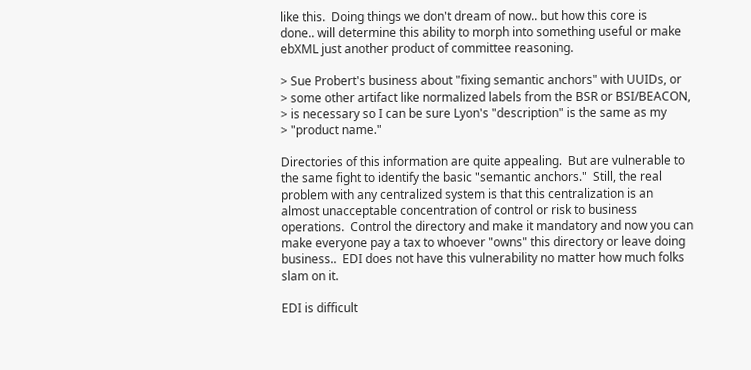like this.  Doing things we don't dream of now.. but how this core is
done.. will determine this ability to morph into something useful or make
ebXML just another product of committee reasoning.

> Sue Probert's business about "fixing semantic anchors" with UUIDs, or
> some other artifact like normalized labels from the BSR or BSI/BEACON,
> is necessary so I can be sure Lyon's "description" is the same as my
> "product name."

Directories of this information are quite appealing.  But are vulnerable to
the same fight to identify the basic "semantic anchors."  Still, the real
problem with any centralized system is that this centralization is an
almost unacceptable concentration of control or risk to business
operations.  Control the directory and make it mandatory and now you can
make everyone pay a tax to whoever "owns" this directory or leave doing
business..  EDI does not have this vulnerability no matter how much folks
slam on it.

EDI is difficult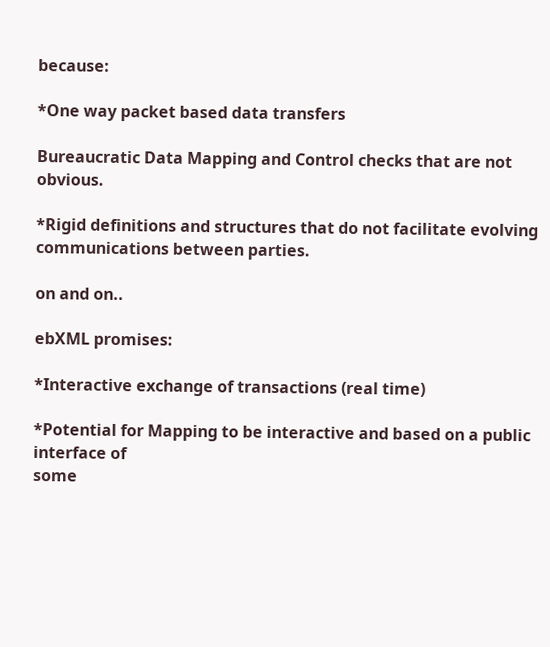because:

*One way packet based data transfers

Bureaucratic Data Mapping and Control checks that are not obvious.

*Rigid definitions and structures that do not facilitate evolving
communications between parties.

on and on..

ebXML promises:

*Interactive exchange of transactions (real time)

*Potential for Mapping to be interactive and based on a public interface of
some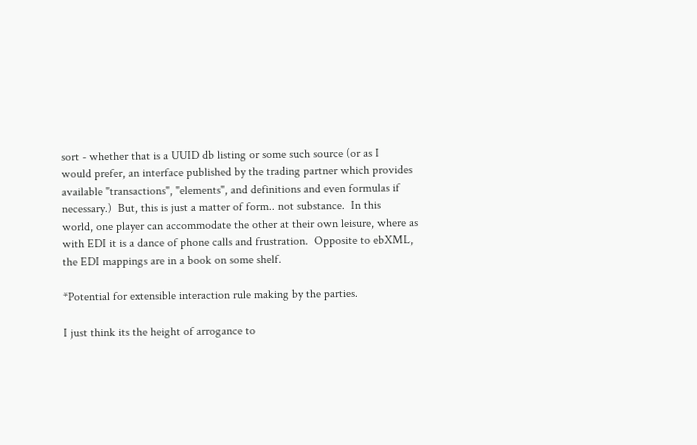sort - whether that is a UUID db listing or some such source (or as I
would prefer, an interface published by the trading partner which provides
available "transactions", "elements", and definitions and even formulas if
necessary.)  But, this is just a matter of form.. not substance.  In this
world, one player can accommodate the other at their own leisure, where as
with EDI it is a dance of phone calls and frustration.  Opposite to ebXML,
the EDI mappings are in a book on some shelf.

*Potential for extensible interaction rule making by the parties.

I just think its the height of arrogance to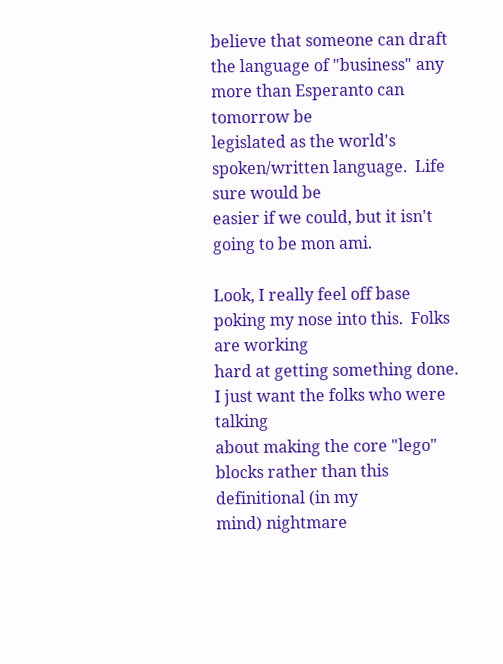believe that someone can draft
the language of "business" any more than Esperanto can tomorrow be
legislated as the world's spoken/written language.  Life sure would be
easier if we could, but it isn't going to be mon ami.

Look, I really feel off base poking my nose into this.  Folks are working
hard at getting something done.  I just want the folks who were talking
about making the core "lego" blocks rather than this definitional (in my
mind) nightmare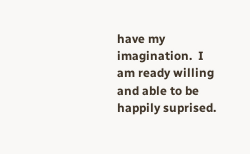have my imagination.  I am ready willing and able to be
happily suprised.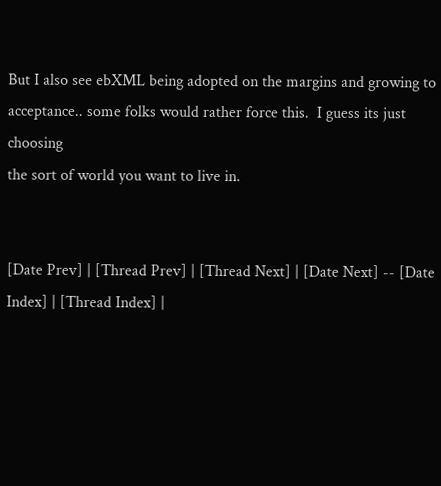But I also see ebXML being adopted on the margins and growing to
acceptance.. some folks would rather force this.  I guess its just choosing
the sort of world you want to live in.


[Date Prev] | [Thread Prev] | [Thread Next] | [Date Next] -- [Date Index] | [Thread Index] |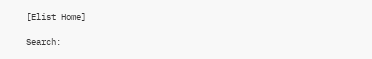[Elist Home]

Search: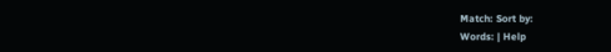Match: Sort by:
Words: | Help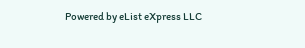Powered by eList eXpress LLC